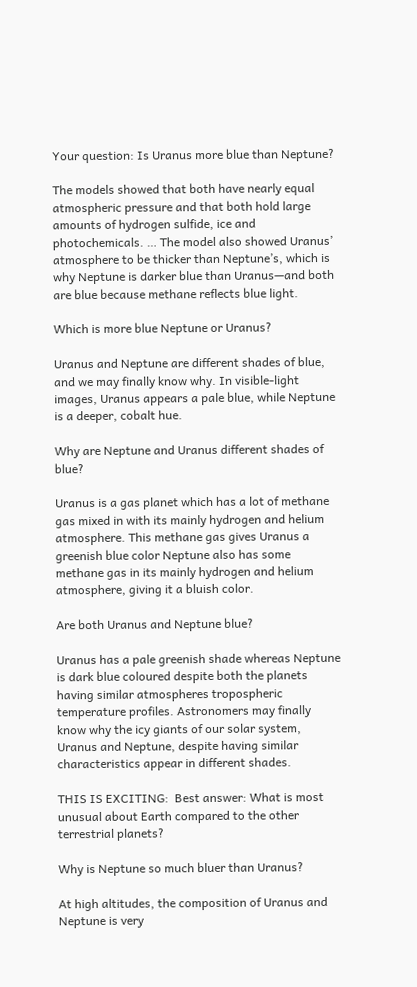Your question: Is Uranus more blue than Neptune?

The models showed that both have nearly equal atmospheric pressure and that both hold large amounts of hydrogen sulfide, ice and photochemicals. … The model also showed Uranus’ atmosphere to be thicker than Neptune’s, which is why Neptune is darker blue than Uranus—and both are blue because methane reflects blue light.

Which is more blue Neptune or Uranus?

Uranus and Neptune are different shades of blue, and we may finally know why. In visible-light images, Uranus appears a pale blue, while Neptune is a deeper, cobalt hue.

Why are Neptune and Uranus different shades of blue?

Uranus is a gas planet which has a lot of methane gas mixed in with its mainly hydrogen and helium atmosphere. This methane gas gives Uranus a greenish blue color Neptune also has some methane gas in its mainly hydrogen and helium atmosphere, giving it a bluish color.

Are both Uranus and Neptune blue?

Uranus has a pale greenish shade whereas Neptune is dark blue coloured despite both the planets having similar atmospheres tropospheric temperature profiles. Astronomers may finally know why the icy giants of our solar system, Uranus and Neptune, despite having similar characteristics appear in different shades.

THIS IS EXCITING:  Best answer: What is most unusual about Earth compared to the other terrestrial planets?

Why is Neptune so much bluer than Uranus?

At high altitudes, the composition of Uranus and Neptune is very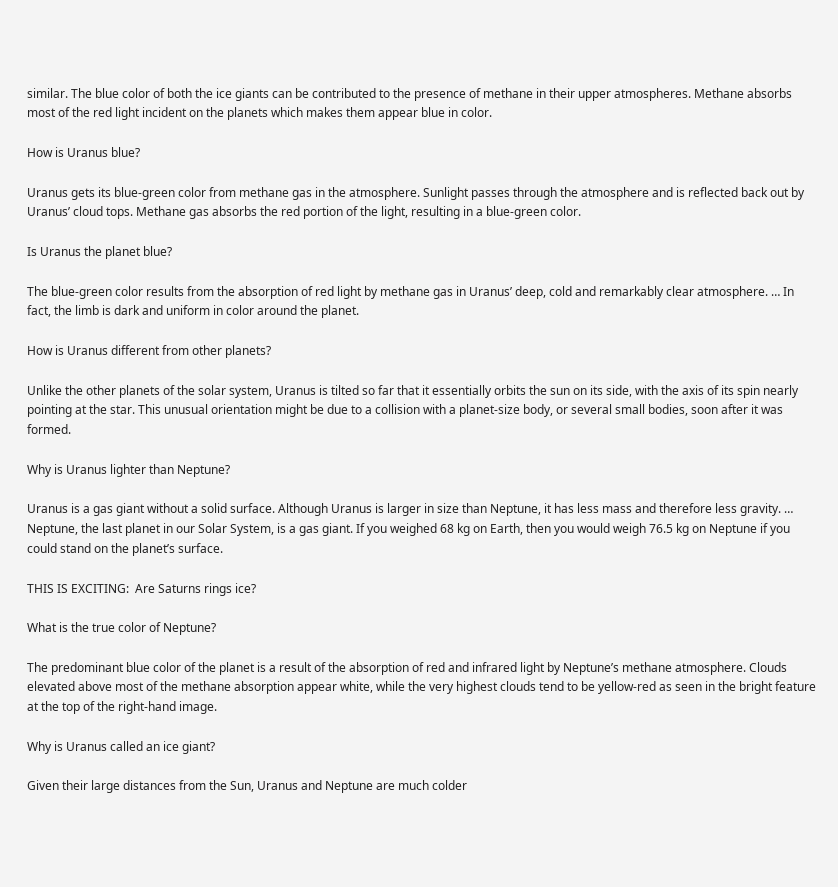similar. The blue color of both the ice giants can be contributed to the presence of methane in their upper atmospheres. Methane absorbs most of the red light incident on the planets which makes them appear blue in color.

How is Uranus blue?

Uranus gets its blue-green color from methane gas in the atmosphere. Sunlight passes through the atmosphere and is reflected back out by Uranus’ cloud tops. Methane gas absorbs the red portion of the light, resulting in a blue-green color.

Is Uranus the planet blue?

The blue-green color results from the absorption of red light by methane gas in Uranus’ deep, cold and remarkably clear atmosphere. … In fact, the limb is dark and uniform in color around the planet.

How is Uranus different from other planets?

Unlike the other planets of the solar system, Uranus is tilted so far that it essentially orbits the sun on its side, with the axis of its spin nearly pointing at the star. This unusual orientation might be due to a collision with a planet-size body, or several small bodies, soon after it was formed.

Why is Uranus lighter than Neptune?

Uranus is a gas giant without a solid surface. Although Uranus is larger in size than Neptune, it has less mass and therefore less gravity. … Neptune, the last planet in our Solar System, is a gas giant. If you weighed 68 kg on Earth, then you would weigh 76.5 kg on Neptune if you could stand on the planet’s surface.

THIS IS EXCITING:  Are Saturns rings ice?

What is the true color of Neptune?

The predominant blue color of the planet is a result of the absorption of red and infrared light by Neptune’s methane atmosphere. Clouds elevated above most of the methane absorption appear white, while the very highest clouds tend to be yellow-red as seen in the bright feature at the top of the right-hand image.

Why is Uranus called an ice giant?

Given their large distances from the Sun, Uranus and Neptune are much colder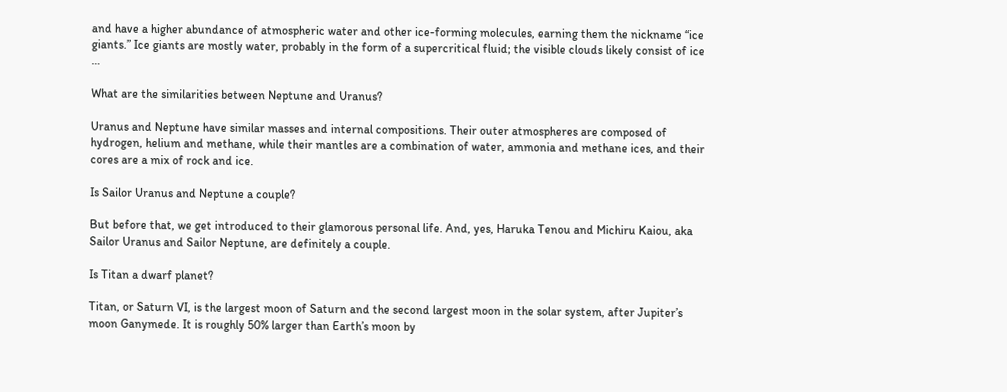and have a higher abundance of atmospheric water and other ice-forming molecules, earning them the nickname “ice giants.” Ice giants are mostly water, probably in the form of a supercritical fluid; the visible clouds likely consist of ice …

What are the similarities between Neptune and Uranus?

Uranus and Neptune have similar masses and internal compositions. Their outer atmospheres are composed of hydrogen, helium and methane, while their mantles are a combination of water, ammonia and methane ices, and their cores are a mix of rock and ice.

Is Sailor Uranus and Neptune a couple?

But before that, we get introduced to their glamorous personal life. And, yes, Haruka Tenou and Michiru Kaiou, aka Sailor Uranus and Sailor Neptune, are definitely a couple.

Is Titan a dwarf planet?

Titan, or Saturn VI, is the largest moon of Saturn and the second largest moon in the solar system, after Jupiter’s moon Ganymede. It is roughly 50% larger than Earth’s moon by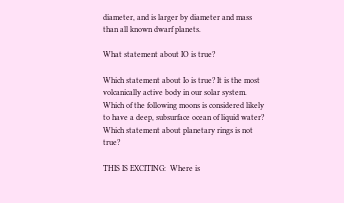diameter, and is larger by diameter and mass than all known dwarf planets.

What statement about IO is true?

Which statement about Io is true? It is the most volcanically active body in our solar system. Which of the following moons is considered likely to have a deep, subsurface ocean of liquid water? Which statement about planetary rings is not true?

THIS IS EXCITING:  Where is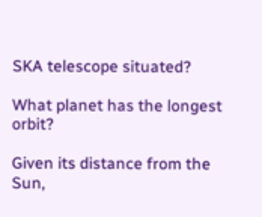SKA telescope situated?

What planet has the longest orbit?

Given its distance from the Sun,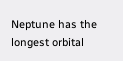Neptune has the longest orbital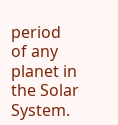period of any planet in the Solar System.